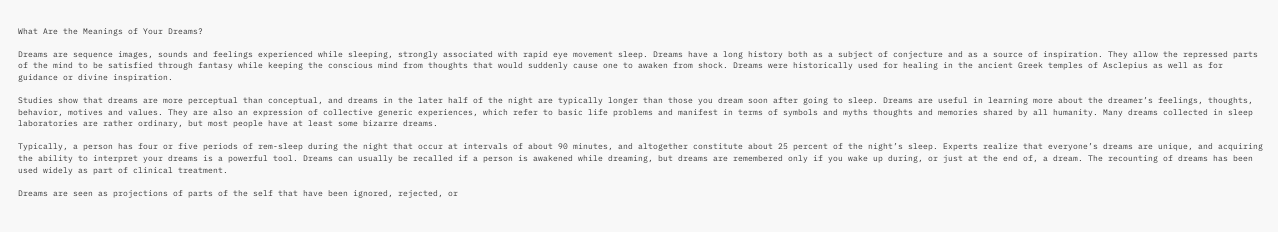What Are the Meanings of Your Dreams?

Dreams are sequence images, sounds and feelings experienced while sleeping, strongly associated with rapid eye movement sleep. Dreams have a long history both as a subject of conjecture and as a source of inspiration. They allow the repressed parts of the mind to be satisfied through fantasy while keeping the conscious mind from thoughts that would suddenly cause one to awaken from shock. Dreams were historically used for healing in the ancient Greek temples of Asclepius as well as for guidance or divine inspiration.

Studies show that dreams are more perceptual than conceptual, and dreams in the later half of the night are typically longer than those you dream soon after going to sleep. Dreams are useful in learning more about the dreamer’s feelings, thoughts, behavior, motives and values. They are also an expression of collective generic experiences, which refer to basic life problems and manifest in terms of symbols and myths thoughts and memories shared by all humanity. Many dreams collected in sleep laboratories are rather ordinary, but most people have at least some bizarre dreams.

Typically, a person has four or five periods of rem-sleep during the night that occur at intervals of about 90 minutes, and altogether constitute about 25 percent of the night’s sleep. Experts realize that everyone’s dreams are unique, and acquiring the ability to interpret your dreams is a powerful tool. Dreams can usually be recalled if a person is awakened while dreaming, but dreams are remembered only if you wake up during, or just at the end of, a dream. The recounting of dreams has been used widely as part of clinical treatment.

Dreams are seen as projections of parts of the self that have been ignored, rejected, or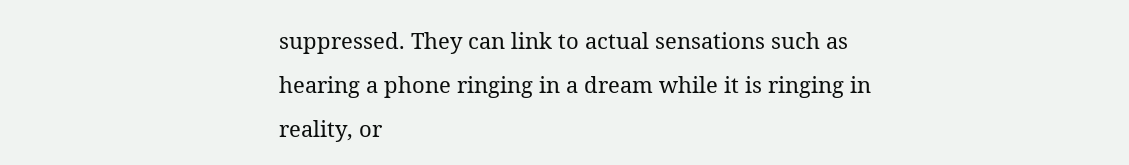suppressed. They can link to actual sensations such as hearing a phone ringing in a dream while it is ringing in reality, or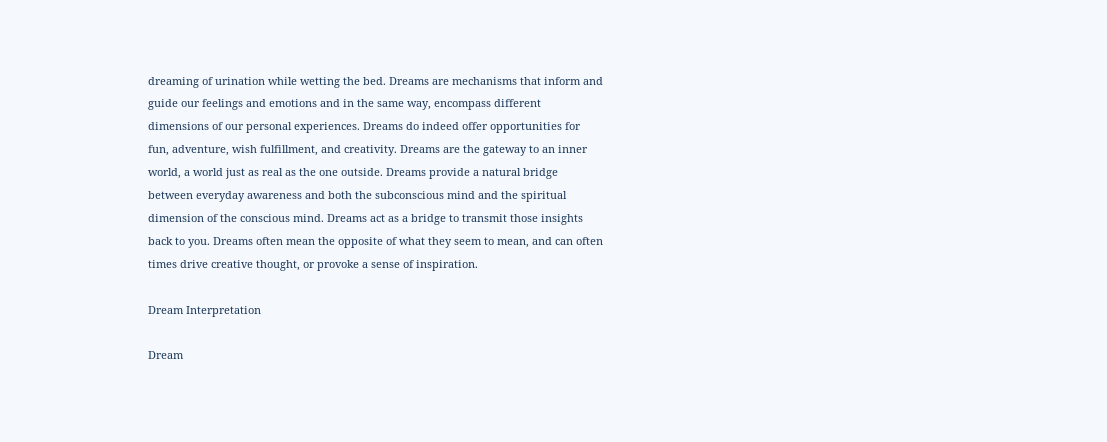dreaming of urination while wetting the bed. Dreams are mechanisms that inform and guide our feelings and emotions and in the same way, encompass different dimensions of our personal experiences. Dreams do indeed offer opportunities for fun, adventure, wish fulfillment, and creativity. Dreams are the gateway to an inner world, a world just as real as the one outside. Dreams provide a natural bridge between everyday awareness and both the subconscious mind and the spiritual dimension of the conscious mind. Dreams act as a bridge to transmit those insights back to you. Dreams often mean the opposite of what they seem to mean, and can often times drive creative thought, or provoke a sense of inspiration.

Dream Interpretation

Dream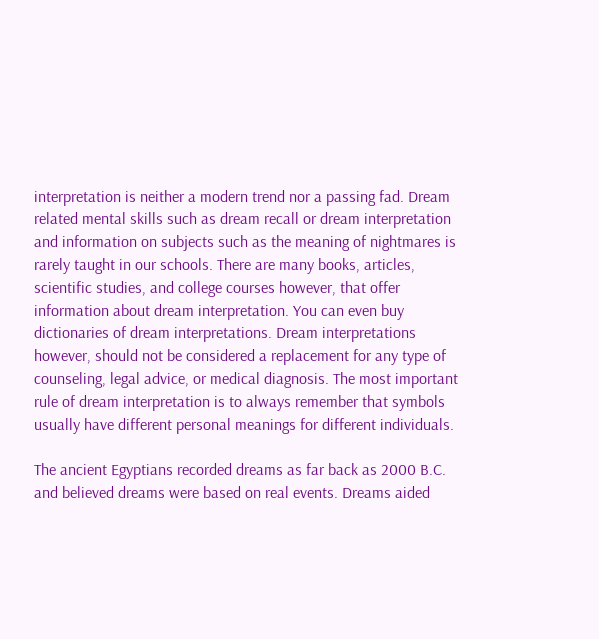interpretation is neither a modern trend nor a passing fad. Dream related mental skills such as dream recall or dream interpretation and information on subjects such as the meaning of nightmares is rarely taught in our schools. There are many books, articles, scientific studies, and college courses however, that offer information about dream interpretation. You can even buy dictionaries of dream interpretations. Dream interpretations however, should not be considered a replacement for any type of counseling, legal advice, or medical diagnosis. The most important rule of dream interpretation is to always remember that symbols usually have different personal meanings for different individuals.

The ancient Egyptians recorded dreams as far back as 2000 B.C. and believed dreams were based on real events. Dreams aided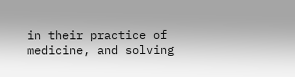in their practice of medicine, and solving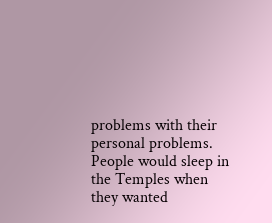problems with their personal problems. People would sleep in the Temples when they wanted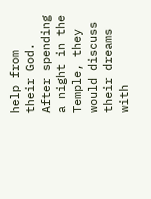help from their God. After spending a night in the Temple, they would discuss their dreams with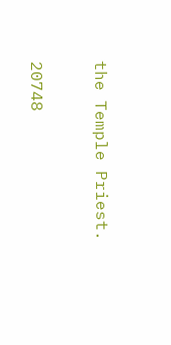the Temple Priest.

20748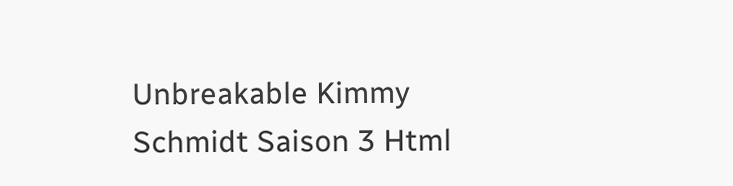Unbreakable Kimmy Schmidt Saison 3 Html